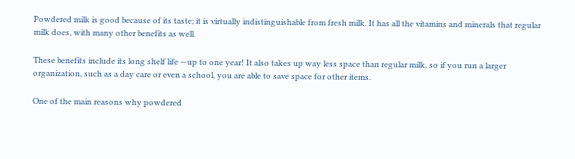Powdered milk is good because of its taste; it is virtually indistinguishable from fresh milk. It has all the vitamins and minerals that regular milk does, with many other benefits as well.

These benefits include its long shelf life —up to one year! It also takes up way less space than regular milk, so if you run a larger organization, such as a day care or even a school, you are able to save space for other items.

One of the main reasons why powdered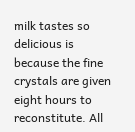milk tastes so delicious is because the fine crystals are given eight hours to reconstitute. All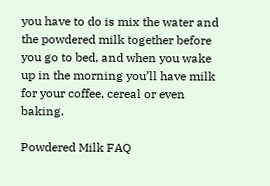you have to do is mix the water and the powdered milk together before you go to bed, and when you wake up in the morning you’ll have milk for your coffee, cereal or even baking.

Powdered Milk FAQ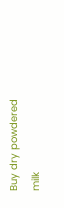Buy dry powdered milk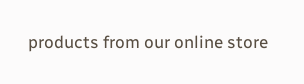products from our online store